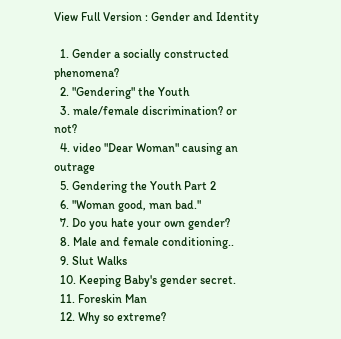View Full Version : Gender and Identity

  1. Gender a socially constructed phenomena?
  2. "Gendering" the Youth
  3. male/female discrimination? or not?
  4. video "Dear Woman" causing an outrage
  5. Gendering the Youth Part 2
  6. "Woman good, man bad."
  7. Do you hate your own gender?
  8. Male and female conditioning..
  9. Slut Walks
  10. Keeping Baby's gender secret.
  11. Foreskin Man
  12. Why so extreme?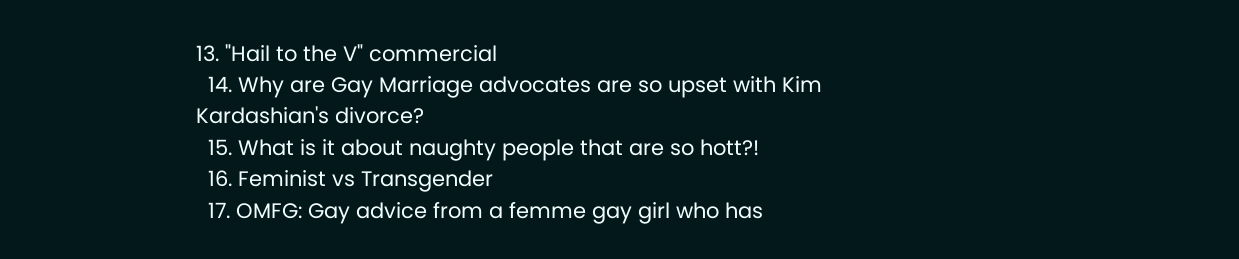13. "Hail to the V" commercial
  14. Why are Gay Marriage advocates are so upset with Kim Kardashian's divorce?
  15. What is it about naughty people that are so hott?!
  16. Feminist vs Transgender
  17. OMFG: Gay advice from a femme gay girl who has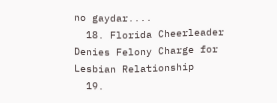no gaydar....
  18. Florida Cheerleader Denies Felony Charge for Lesbian Relationship
  19.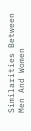Similarities Between Men And Women